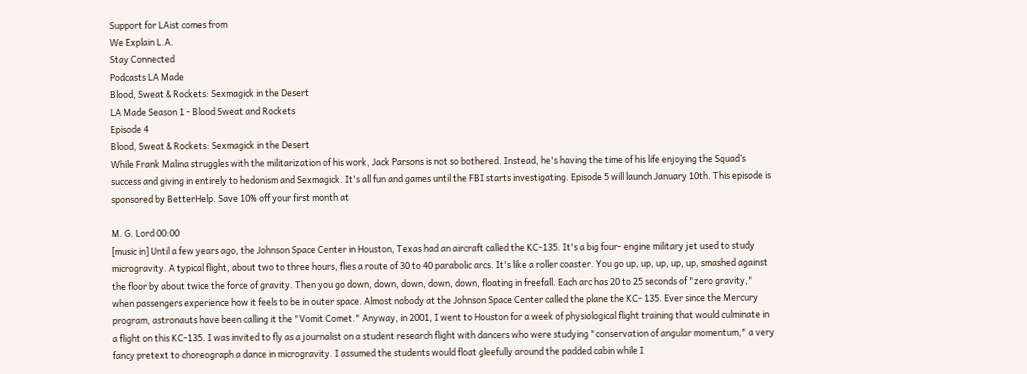Support for LAist comes from
We Explain L.A.
Stay Connected
Podcasts LA Made
Blood, Sweat & Rockets: Sexmagick in the Desert
LA Made Season 1 - Blood Sweat and Rockets
Episode 4
Blood, Sweat & Rockets: Sexmagick in the Desert
While Frank Malina struggles with the militarization of his work, Jack Parsons is not so bothered. Instead, he's having the time of his life enjoying the Squad’s success and giving in entirely to hedonism and Sexmagick. It's all fun and games until the FBI starts investigating. Episode 5 will launch January 10th. This episode is sponsored by BetterHelp. Save 10% off your first month at

M. G. Lord 00:00
[music in] Until a few years ago, the Johnson Space Center in Houston, Texas had an aircraft called the KC-135. It's a big four- engine military jet used to study microgravity. A typical flight, about two to three hours, flies a route of 30 to 40 parabolic arcs. It's like a roller coaster. You go up, up, up, up, up, smashed against the floor by about twice the force of gravity. Then you go down, down, down, down, down, floating in freefall. Each arc has 20 to 25 seconds of "zero gravity," when passengers experience how it feels to be in outer space. Almost nobody at the Johnson Space Center called the plane the KC- 135. Ever since the Mercury program, astronauts have been calling it the "Vomit Comet." Anyway, in 2001, I went to Houston for a week of physiological flight training that would culminate in a flight on this KC-135. I was invited to fly as a journalist on a student research flight with dancers who were studying "conservation of angular momentum," a very fancy pretext to choreograph a dance in microgravity. I assumed the students would float gleefully around the padded cabin while I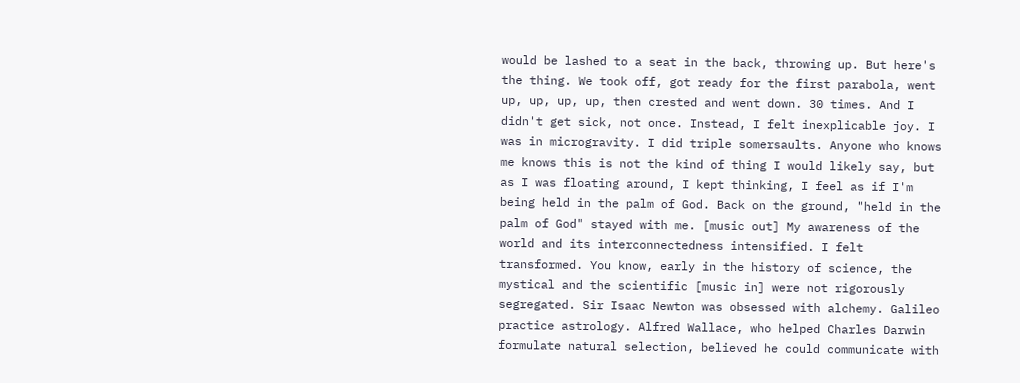would be lashed to a seat in the back, throwing up. But here's the thing. We took off, got ready for the first parabola, went up, up, up, up, then crested and went down. 30 times. And I didn't get sick, not once. Instead, I felt inexplicable joy. I was in microgravity. I did triple somersaults. Anyone who knows me knows this is not the kind of thing I would likely say, but as I was floating around, I kept thinking, I feel as if I'm being held in the palm of God. Back on the ground, "held in the palm of God" stayed with me. [music out] My awareness of the world and its interconnectedness intensified. I felt transformed. You know, early in the history of science, the mystical and the scientific [music in] were not rigorously segregated. Sir Isaac Newton was obsessed with alchemy. Galileo practice astrology. Alfred Wallace, who helped Charles Darwin formulate natural selection, believed he could communicate with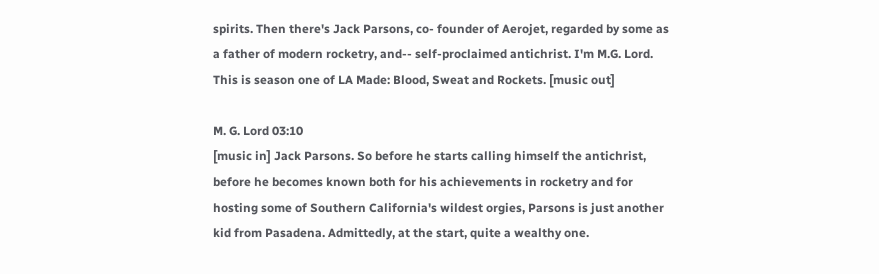spirits. Then there's Jack Parsons, co- founder of Aerojet, regarded by some as a father of modern rocketry, and-- self-proclaimed antichrist. I'm M.G. Lord. This is season one of LA Made: Blood, Sweat and Rockets. [music out]

M. G. Lord 03:10
[music in] Jack Parsons. So before he starts calling himself the antichrist, before he becomes known both for his achievements in rocketry and for hosting some of Southern California's wildest orgies, Parsons is just another kid from Pasadena. Admittedly, at the start, quite a wealthy one.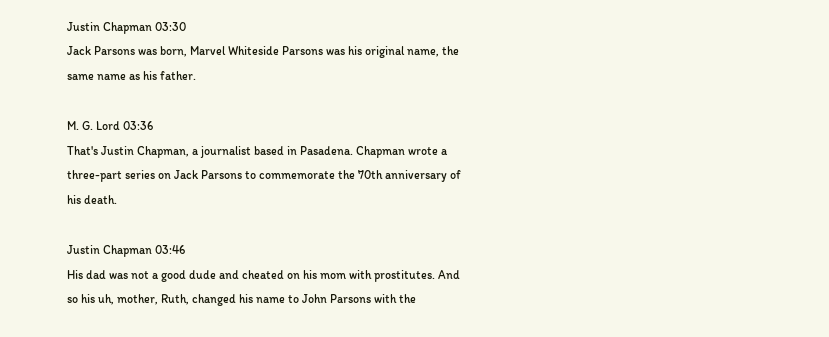Justin Chapman 03:30
Jack Parsons was born, Marvel Whiteside Parsons was his original name, the same name as his father.

M. G. Lord 03:36
That's Justin Chapman, a journalist based in Pasadena. Chapman wrote a three-part series on Jack Parsons to commemorate the 70th anniversary of his death.

Justin Chapman 03:46
His dad was not a good dude and cheated on his mom with prostitutes. And so his uh, mother, Ruth, changed his name to John Parsons with the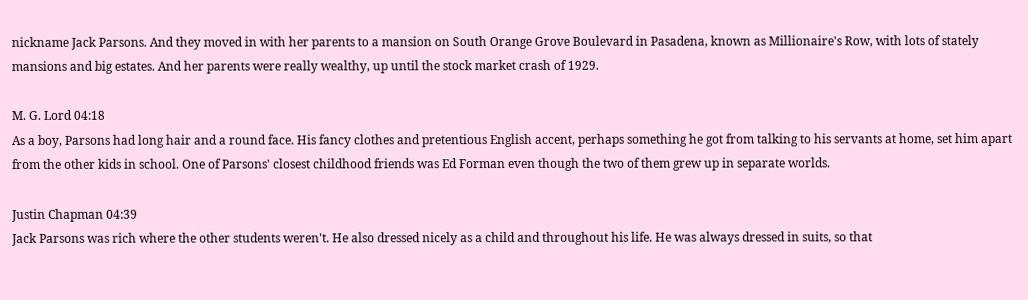nickname Jack Parsons. And they moved in with her parents to a mansion on South Orange Grove Boulevard in Pasadena, known as Millionaire's Row, with lots of stately mansions and big estates. And her parents were really wealthy, up until the stock market crash of 1929.

M. G. Lord 04:18
As a boy, Parsons had long hair and a round face. His fancy clothes and pretentious English accent, perhaps something he got from talking to his servants at home, set him apart from the other kids in school. One of Parsons' closest childhood friends was Ed Forman even though the two of them grew up in separate worlds.

Justin Chapman 04:39
Jack Parsons was rich where the other students weren't. He also dressed nicely as a child and throughout his life. He was always dressed in suits, so that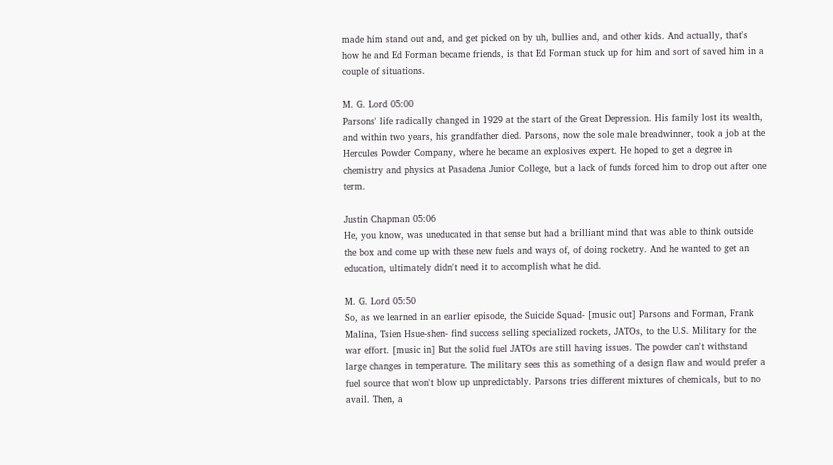made him stand out and, and get picked on by uh, bullies and, and other kids. And actually, that's how he and Ed Forman became friends, is that Ed Forman stuck up for him and sort of saved him in a couple of situations.

M. G. Lord 05:00
Parsons' life radically changed in 1929 at the start of the Great Depression. His family lost its wealth, and within two years, his grandfather died. Parsons, now the sole male breadwinner, took a job at the Hercules Powder Company, where he became an explosives expert. He hoped to get a degree in chemistry and physics at Pasadena Junior College, but a lack of funds forced him to drop out after one term.

Justin Chapman 05:06
He, you know, was uneducated in that sense but had a brilliant mind that was able to think outside the box and come up with these new fuels and ways of, of doing rocketry. And he wanted to get an education, ultimately didn't need it to accomplish what he did.

M. G. Lord 05:50
So, as we learned in an earlier episode, the Suicide Squad- [music out] Parsons and Forman, Frank Malina, Tsien Hsue-shen- find success selling specialized rockets, JATOs, to the U.S. Military for the war effort. [music in] But the solid fuel JATOs are still having issues. The powder can't withstand large changes in temperature. The military sees this as something of a design flaw and would prefer a fuel source that won't blow up unpredictably. Parsons tries different mixtures of chemicals, but to no avail. Then, a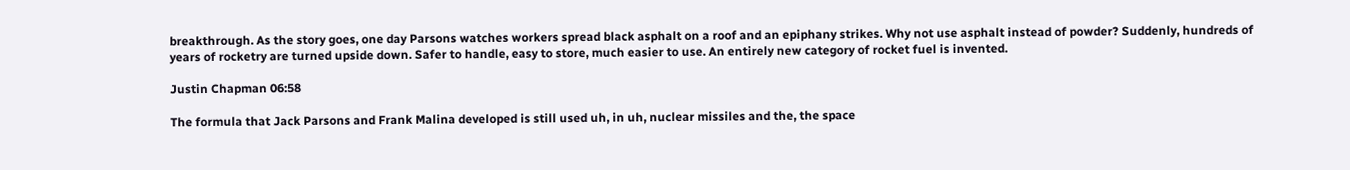breakthrough. As the story goes, one day Parsons watches workers spread black asphalt on a roof and an epiphany strikes. Why not use asphalt instead of powder? Suddenly, hundreds of years of rocketry are turned upside down. Safer to handle, easy to store, much easier to use. An entirely new category of rocket fuel is invented.

Justin Chapman 06:58

The formula that Jack Parsons and Frank Malina developed is still used uh, in uh, nuclear missiles and the, the space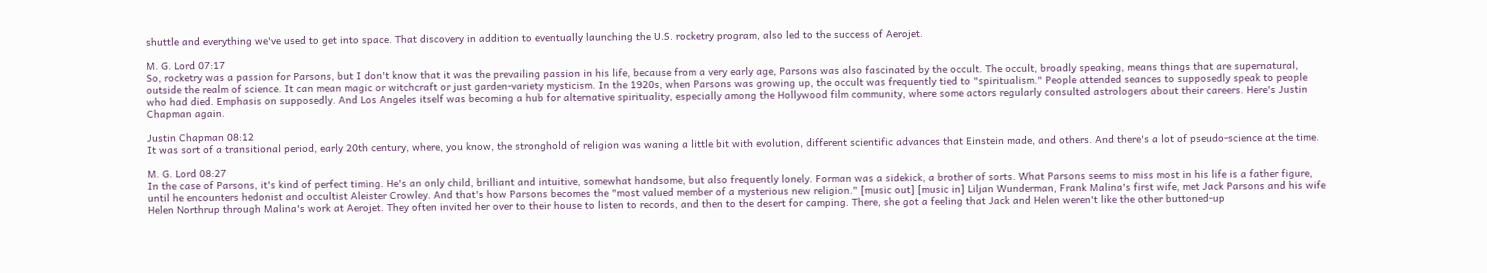shuttle and everything we've used to get into space. That discovery in addition to eventually launching the U.S. rocketry program, also led to the success of Aerojet.

M. G. Lord 07:17
So, rocketry was a passion for Parsons, but I don't know that it was the prevailing passion in his life, because from a very early age, Parsons was also fascinated by the occult. The occult, broadly speaking, means things that are supernatural, outside the realm of science. It can mean magic or witchcraft or just garden-variety mysticism. In the 1920s, when Parsons was growing up, the occult was frequently tied to "spiritualism." People attended seances to supposedly speak to people who had died. Emphasis on supposedly. And Los Angeles itself was becoming a hub for alternative spirituality, especially among the Hollywood film community, where some actors regularly consulted astrologers about their careers. Here's Justin Chapman again.

Justin Chapman 08:12
It was sort of a transitional period, early 20th century, where, you know, the stronghold of religion was waning a little bit with evolution, different scientific advances that Einstein made, and others. And there's a lot of pseudo-science at the time.

M. G. Lord 08:27
In the case of Parsons, it's kind of perfect timing. He's an only child, brilliant and intuitive, somewhat handsome, but also frequently lonely. Forman was a sidekick, a brother of sorts. What Parsons seems to miss most in his life is a father figure, until he encounters hedonist and occultist Aleister Crowley. And that's how Parsons becomes the "most valued member of a mysterious new religion." [music out] [music in] Liljan Wunderman, Frank Malina's first wife, met Jack Parsons and his wife Helen Northrup through Malina's work at Aerojet. They often invited her over to their house to listen to records, and then to the desert for camping. There, she got a feeling that Jack and Helen weren't like the other buttoned-up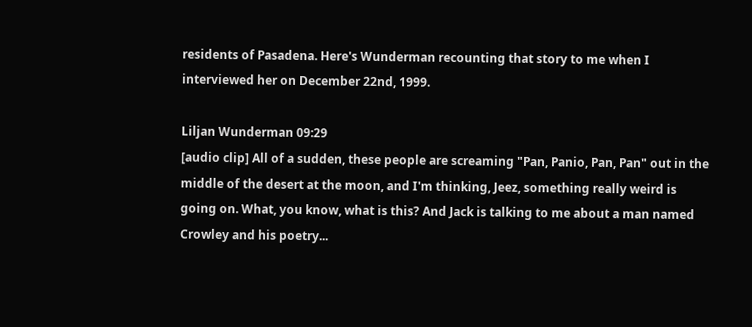residents of Pasadena. Here's Wunderman recounting that story to me when I interviewed her on December 22nd, 1999.

Liljan Wunderman 09:29
[audio clip] All of a sudden, these people are screaming "Pan, Panio, Pan, Pan" out in the middle of the desert at the moon, and I'm thinking, Jeez, something really weird is going on. What, you know, what is this? And Jack is talking to me about a man named Crowley and his poetry...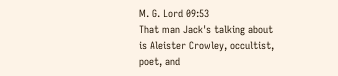M. G. Lord 09:53
That man Jack's talking about is Aleister Crowley, occultist, poet, and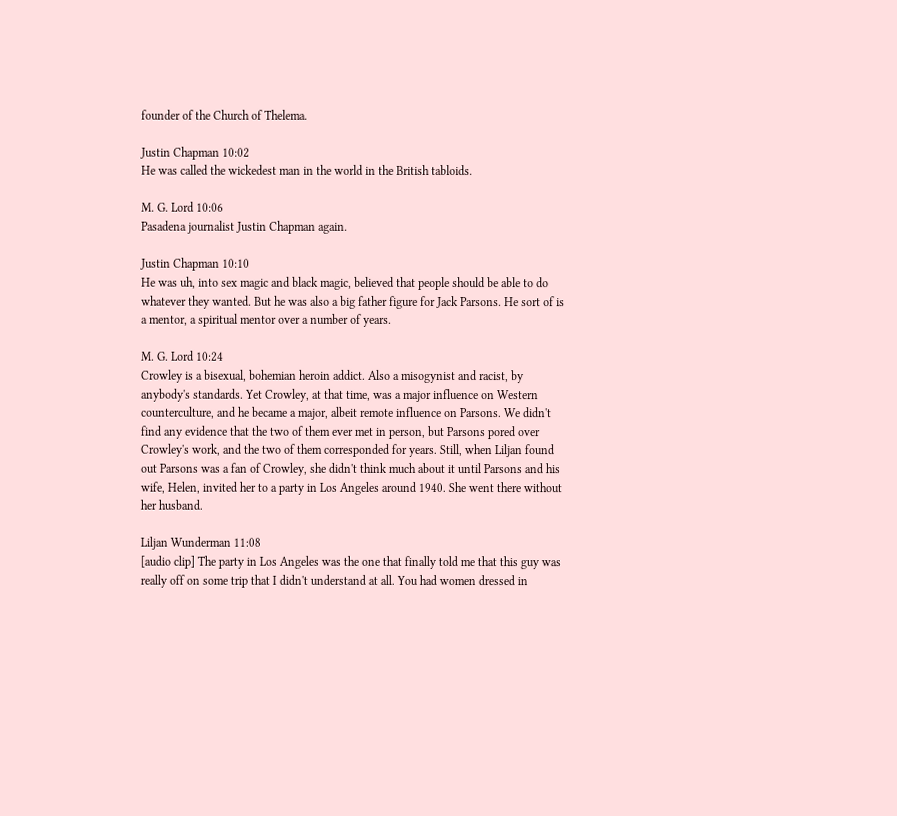founder of the Church of Thelema.

Justin Chapman 10:02
He was called the wickedest man in the world in the British tabloids.

M. G. Lord 10:06
Pasadena journalist Justin Chapman again.

Justin Chapman 10:10
He was uh, into sex magic and black magic, believed that people should be able to do whatever they wanted. But he was also a big father figure for Jack Parsons. He sort of is a mentor, a spiritual mentor over a number of years.

M. G. Lord 10:24
Crowley is a bisexual, bohemian heroin addict. Also a misogynist and racist, by anybody's standards. Yet Crowley, at that time, was a major influence on Western counterculture, and he became a major, albeit remote influence on Parsons. We didn't find any evidence that the two of them ever met in person, but Parsons pored over Crowley's work, and the two of them corresponded for years. Still, when Liljan found out Parsons was a fan of Crowley, she didn't think much about it until Parsons and his wife, Helen, invited her to a party in Los Angeles around 1940. She went there without her husband.

Liljan Wunderman 11:08
[audio clip] The party in Los Angeles was the one that finally told me that this guy was really off on some trip that I didn't understand at all. You had women dressed in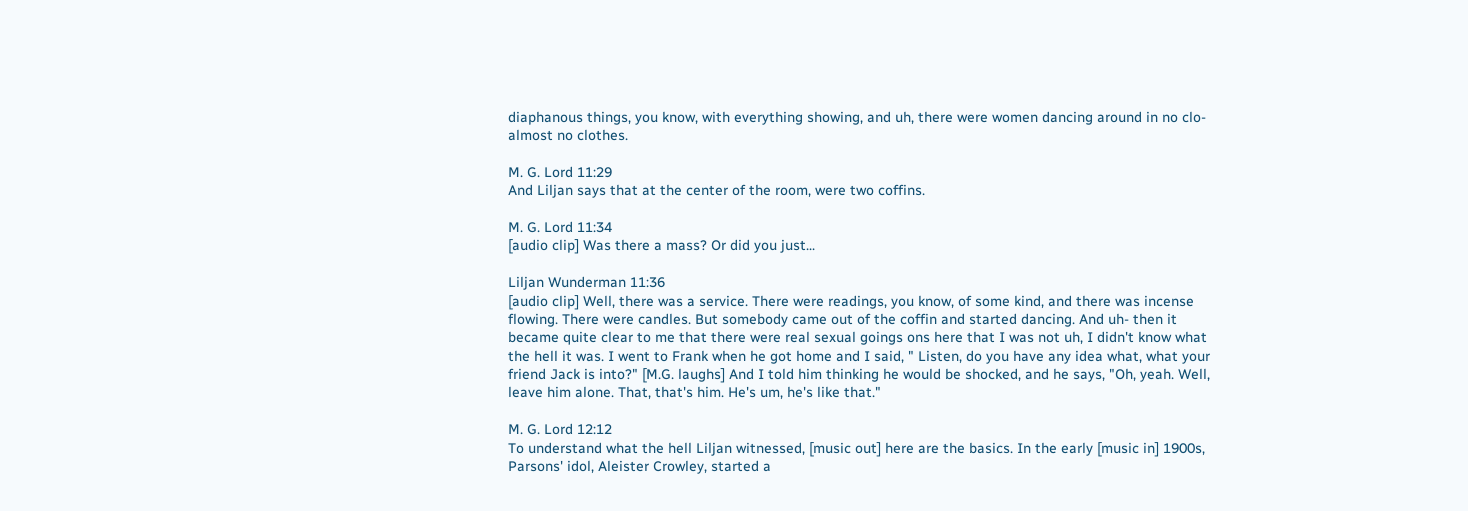diaphanous things, you know, with everything showing, and uh, there were women dancing around in no clo- almost no clothes.

M. G. Lord 11:29
And Liljan says that at the center of the room, were two coffins.

M. G. Lord 11:34
[audio clip] Was there a mass? Or did you just...

Liljan Wunderman 11:36
[audio clip] Well, there was a service. There were readings, you know, of some kind, and there was incense flowing. There were candles. But somebody came out of the coffin and started dancing. And uh- then it became quite clear to me that there were real sexual goings ons here that I was not uh, I didn't know what the hell it was. I went to Frank when he got home and I said, " Listen, do you have any idea what, what your friend Jack is into?" [M.G. laughs] And I told him thinking he would be shocked, and he says, "Oh, yeah. Well, leave him alone. That, that's him. He's um, he's like that."

M. G. Lord 12:12
To understand what the hell Liljan witnessed, [music out] here are the basics. In the early [music in] 1900s, Parsons' idol, Aleister Crowley, started a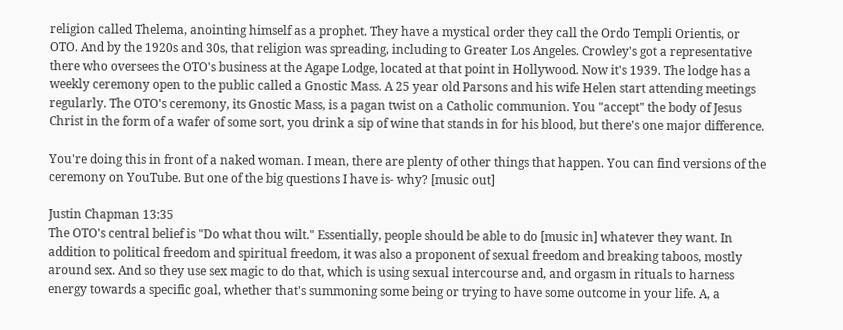religion called Thelema, anointing himself as a prophet. They have a mystical order they call the Ordo Templi Orientis, or OTO. And by the 1920s and 30s, that religion was spreading, including to Greater Los Angeles. Crowley's got a representative there who oversees the OTO's business at the Agape Lodge, located at that point in Hollywood. Now it's 1939. The lodge has a weekly ceremony open to the public called a Gnostic Mass. A 25 year old Parsons and his wife Helen start attending meetings regularly. The OTO's ceremony, its Gnostic Mass, is a pagan twist on a Catholic communion. You "accept" the body of Jesus Christ in the form of a wafer of some sort, you drink a sip of wine that stands in for his blood, but there's one major difference.

You're doing this in front of a naked woman. I mean, there are plenty of other things that happen. You can find versions of the ceremony on YouTube. But one of the big questions I have is- why? [music out]

Justin Chapman 13:35
The OTO's central belief is "Do what thou wilt." Essentially, people should be able to do [music in] whatever they want. In addition to political freedom and spiritual freedom, it was also a proponent of sexual freedom and breaking taboos, mostly around sex. And so they use sex magic to do that, which is using sexual intercourse and, and orgasm in rituals to harness energy towards a specific goal, whether that's summoning some being or trying to have some outcome in your life. A, a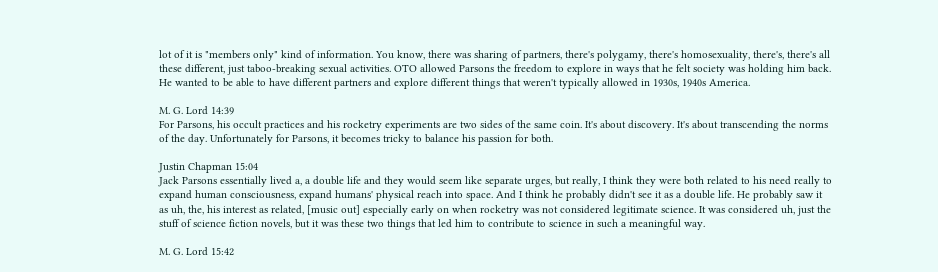lot of it is "members only" kind of information. You know, there was sharing of partners, there's polygamy, there's homosexuality, there's, there's all these different, just taboo-breaking sexual activities. OTO allowed Parsons the freedom to explore in ways that he felt society was holding him back. He wanted to be able to have different partners and explore different things that weren't typically allowed in 1930s, 1940s America.

M. G. Lord 14:39
For Parsons, his occult practices and his rocketry experiments are two sides of the same coin. It's about discovery. It's about transcending the norms of the day. Unfortunately for Parsons, it becomes tricky to balance his passion for both.

Justin Chapman 15:04
Jack Parsons essentially lived a, a double life and they would seem like separate urges, but really, I think they were both related to his need really to expand human consciousness, expand humans' physical reach into space. And I think he probably didn't see it as a double life. He probably saw it as uh, the, his interest as related, [music out] especially early on when rocketry was not considered legitimate science. It was considered uh, just the stuff of science fiction novels, but it was these two things that led him to contribute to science in such a meaningful way.

M. G. Lord 15:42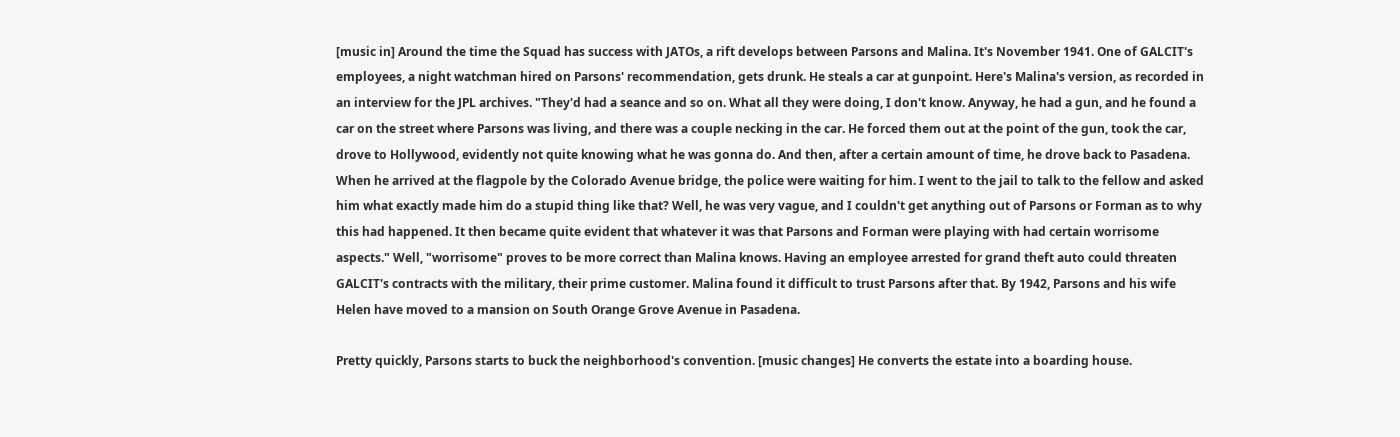[music in] Around the time the Squad has success with JATOs, a rift develops between Parsons and Malina. It's November 1941. One of GALCIT's employees, a night watchman hired on Parsons' recommendation, gets drunk. He steals a car at gunpoint. Here's Malina's version, as recorded in an interview for the JPL archives. "They'd had a seance and so on. What all they were doing, I don't know. Anyway, he had a gun, and he found a car on the street where Parsons was living, and there was a couple necking in the car. He forced them out at the point of the gun, took the car, drove to Hollywood, evidently not quite knowing what he was gonna do. And then, after a certain amount of time, he drove back to Pasadena. When he arrived at the flagpole by the Colorado Avenue bridge, the police were waiting for him. I went to the jail to talk to the fellow and asked him what exactly made him do a stupid thing like that? Well, he was very vague, and I couldn't get anything out of Parsons or Forman as to why this had happened. It then became quite evident that whatever it was that Parsons and Forman were playing with had certain worrisome aspects." Well, "worrisome" proves to be more correct than Malina knows. Having an employee arrested for grand theft auto could threaten GALCIT's contracts with the military, their prime customer. Malina found it difficult to trust Parsons after that. By 1942, Parsons and his wife Helen have moved to a mansion on South Orange Grove Avenue in Pasadena.

Pretty quickly, Parsons starts to buck the neighborhood's convention. [music changes] He converts the estate into a boarding house.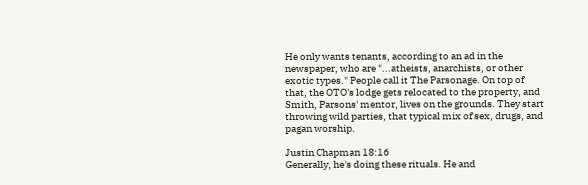He only wants tenants, according to an ad in the newspaper, who are "...atheists, anarchists, or other exotic types." People call it The Parsonage. On top of that, the OTO's lodge gets relocated to the property, and Smith, Parsons' mentor, lives on the grounds. They start throwing wild parties, that typical mix of sex, drugs, and pagan worship.

Justin Chapman 18:16
Generally, he's doing these rituals. He and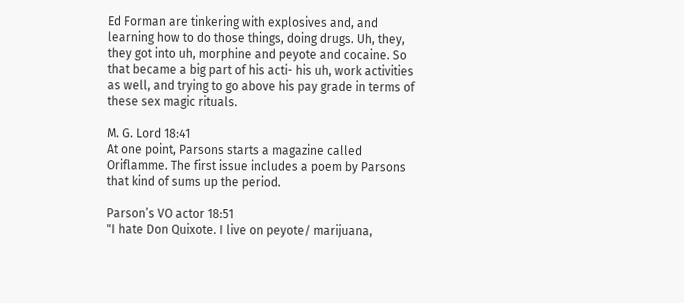Ed Forman are tinkering with explosives and, and learning how to do those things, doing drugs. Uh, they, they got into uh, morphine and peyote and cocaine. So that became a big part of his acti- his uh, work activities as well, and trying to go above his pay grade in terms of these sex magic rituals.

M. G. Lord 18:41
At one point, Parsons starts a magazine called Oriflamme. The first issue includes a poem by Parsons that kind of sums up the period.

Parson’s VO actor 18:51
"I hate Don Quixote. I live on peyote/ marijuana,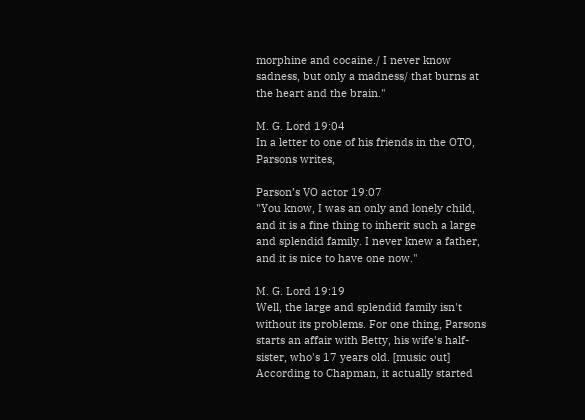morphine and cocaine./ I never know sadness, but only a madness/ that burns at the heart and the brain."

M. G. Lord 19:04
In a letter to one of his friends in the OTO, Parsons writes,

Parson’s VO actor 19:07
"You know, I was an only and lonely child, and it is a fine thing to inherit such a large and splendid family. I never knew a father, and it is nice to have one now."

M. G. Lord 19:19
Well, the large and splendid family isn't without its problems. For one thing, Parsons starts an affair with Betty, his wife's half-sister, who's 17 years old. [music out] According to Chapman, it actually started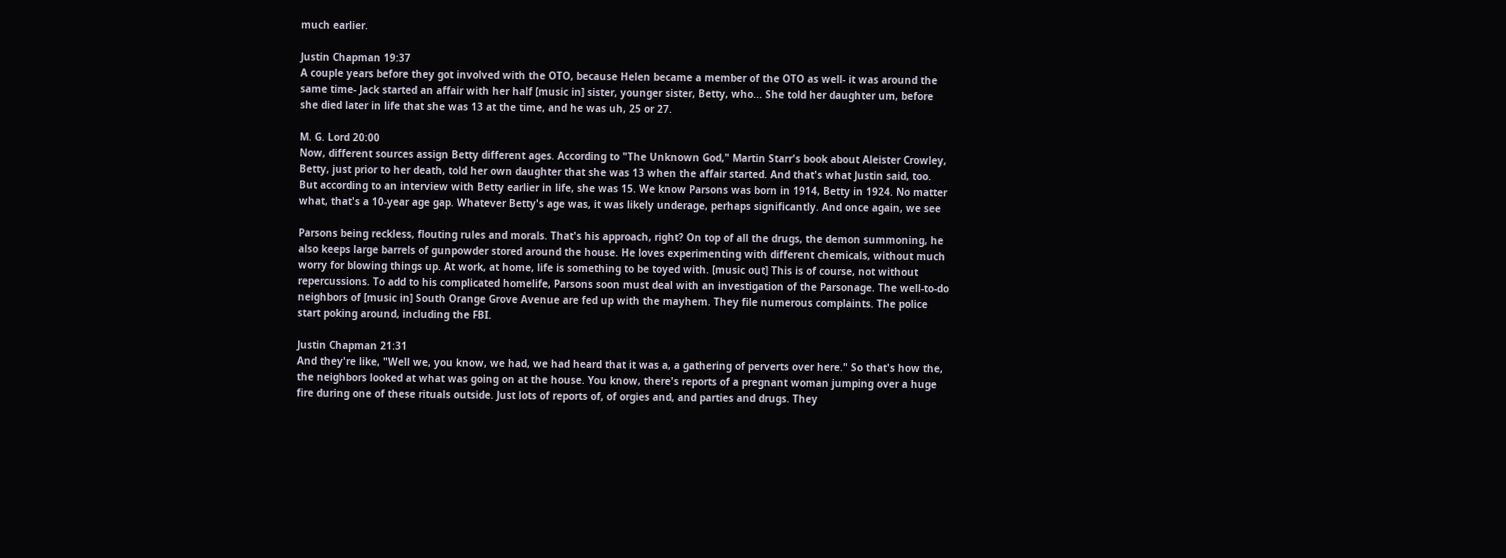much earlier.

Justin Chapman 19:37
A couple years before they got involved with the OTO, because Helen became a member of the OTO as well- it was around the same time- Jack started an affair with her half [music in] sister, younger sister, Betty, who... She told her daughter um, before she died later in life that she was 13 at the time, and he was uh, 25 or 27.

M. G. Lord 20:00
Now, different sources assign Betty different ages. According to "The Unknown God," Martin Starr's book about Aleister Crowley, Betty, just prior to her death, told her own daughter that she was 13 when the affair started. And that's what Justin said, too. But according to an interview with Betty earlier in life, she was 15. We know Parsons was born in 1914, Betty in 1924. No matter what, that's a 10-year age gap. Whatever Betty's age was, it was likely underage, perhaps significantly. And once again, we see

Parsons being reckless, flouting rules and morals. That's his approach, right? On top of all the drugs, the demon summoning, he also keeps large barrels of gunpowder stored around the house. He loves experimenting with different chemicals, without much worry for blowing things up. At work, at home, life is something to be toyed with. [music out] This is of course, not without repercussions. To add to his complicated homelife, Parsons soon must deal with an investigation of the Parsonage. The well-to-do neighbors of [music in] South Orange Grove Avenue are fed up with the mayhem. They file numerous complaints. The police start poking around, including the FBI.

Justin Chapman 21:31
And they're like, "Well we, you know, we had, we had heard that it was a, a gathering of perverts over here." So that's how the, the neighbors looked at what was going on at the house. You know, there's reports of a pregnant woman jumping over a huge fire during one of these rituals outside. Just lots of reports of, of orgies and, and parties and drugs. They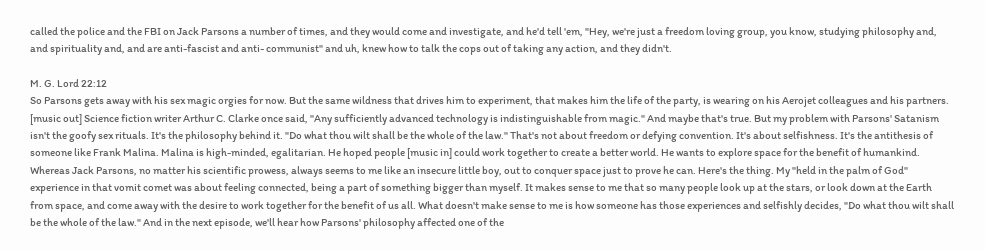called the police and the FBI on Jack Parsons a number of times, and they would come and investigate, and he'd tell 'em, "Hey, we're just a freedom loving group, you know, studying philosophy and, and spirituality and, and are anti-fascist and anti- communist" and uh, knew how to talk the cops out of taking any action, and they didn't.

M. G. Lord 22:12
So Parsons gets away with his sex magic orgies for now. But the same wildness that drives him to experiment, that makes him the life of the party, is wearing on his Aerojet colleagues and his partners. [music out] Science fiction writer Arthur C. Clarke once said, "Any sufficiently advanced technology is indistinguishable from magic." And maybe that's true. But my problem with Parsons' Satanism isn't the goofy sex rituals. It's the philosophy behind it. "Do what thou wilt shall be the whole of the law." That's not about freedom or defying convention. It's about selfishness. It's the antithesis of someone like Frank Malina. Malina is high-minded, egalitarian. He hoped people [music in] could work together to create a better world. He wants to explore space for the benefit of humankind. Whereas Jack Parsons, no matter his scientific prowess, always seems to me like an insecure little boy, out to conquer space just to prove he can. Here's the thing. My "held in the palm of God" experience in that vomit comet was about feeling connected, being a part of something bigger than myself. It makes sense to me that so many people look up at the stars, or look down at the Earth from space, and come away with the desire to work together for the benefit of us all. What doesn't make sense to me is how someone has those experiences and selfishly decides, "Do what thou wilt shall be the whole of the law." And in the next episode, we'll hear how Parsons' philosophy affected one of the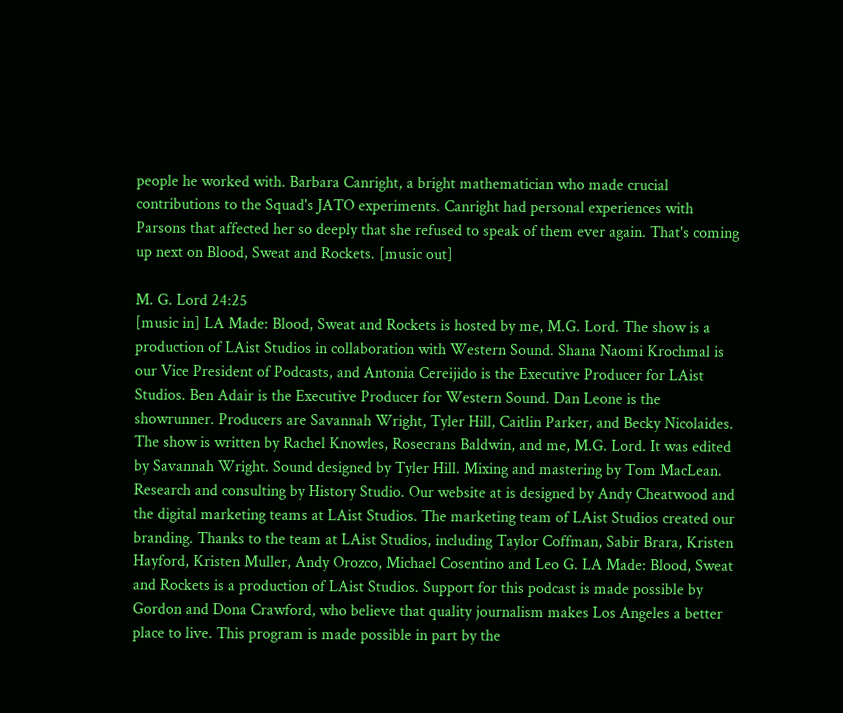people he worked with. Barbara Canright, a bright mathematician who made crucial contributions to the Squad's JATO experiments. Canright had personal experiences with Parsons that affected her so deeply that she refused to speak of them ever again. That's coming up next on Blood, Sweat and Rockets. [music out]

M. G. Lord 24:25
[music in] LA Made: Blood, Sweat and Rockets is hosted by me, M.G. Lord. The show is a production of LAist Studios in collaboration with Western Sound. Shana Naomi Krochmal is our Vice President of Podcasts, and Antonia Cereijido is the Executive Producer for LAist Studios. Ben Adair is the Executive Producer for Western Sound. Dan Leone is the showrunner. Producers are Savannah Wright, Tyler Hill, Caitlin Parker, and Becky Nicolaides. The show is written by Rachel Knowles, Rosecrans Baldwin, and me, M.G. Lord. It was edited by Savannah Wright. Sound designed by Tyler Hill. Mixing and mastering by Tom MacLean. Research and consulting by History Studio. Our website at is designed by Andy Cheatwood and the digital marketing teams at LAist Studios. The marketing team of LAist Studios created our branding. Thanks to the team at LAist Studios, including Taylor Coffman, Sabir Brara, Kristen Hayford, Kristen Muller, Andy Orozco, Michael Cosentino and Leo G. LA Made: Blood, Sweat and Rockets is a production of LAist Studios. Support for this podcast is made possible by Gordon and Dona Crawford, who believe that quality journalism makes Los Angeles a better place to live. This program is made possible in part by the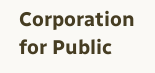Corporation for Public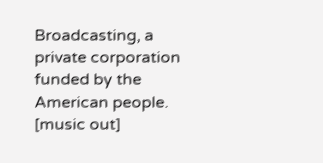Broadcasting, a private corporation funded by the American people. [music out]